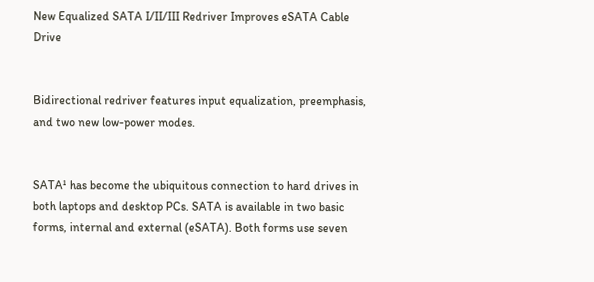New Equalized SATA I/II/III Redriver Improves eSATA Cable Drive


Bidirectional redriver features input equalization, preemphasis, and two new low-power modes.


SATA¹ has become the ubiquitous connection to hard drives in both laptops and desktop PCs. SATA is available in two basic forms, internal and external (eSATA). Both forms use seven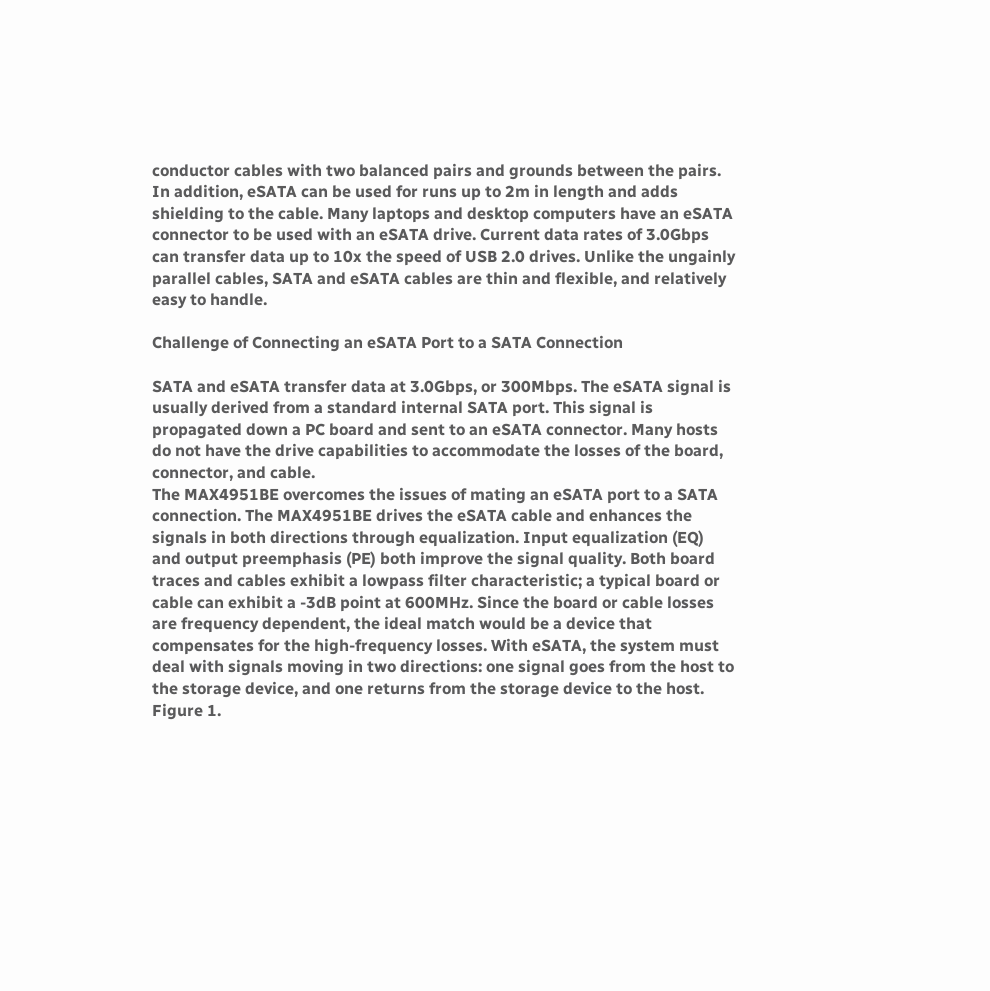conductor cables with two balanced pairs and grounds between the pairs. In addition, eSATA can be used for runs up to 2m in length and adds shielding to the cable. Many laptops and desktop computers have an eSATA connector to be used with an eSATA drive. Current data rates of 3.0Gbps can transfer data up to 10x the speed of USB 2.0 drives. Unlike the ungainly parallel cables, SATA and eSATA cables are thin and flexible, and relatively easy to handle.

Challenge of Connecting an eSATA Port to a SATA Connection

SATA and eSATA transfer data at 3.0Gbps, or 300Mbps. The eSATA signal is usually derived from a standard internal SATA port. This signal is propagated down a PC board and sent to an eSATA connector. Many hosts do not have the drive capabilities to accommodate the losses of the board, connector, and cable.
The MAX4951BE overcomes the issues of mating an eSATA port to a SATA connection. The MAX4951BE drives the eSATA cable and enhances the signals in both directions through equalization. Input equalization (EQ) and output preemphasis (PE) both improve the signal quality. Both board traces and cables exhibit a lowpass filter characteristic; a typical board or cable can exhibit a -3dB point at 600MHz. Since the board or cable losses are frequency dependent, the ideal match would be a device that compensates for the high-frequency losses. With eSATA, the system must deal with signals moving in two directions: one signal goes from the host to the storage device, and one returns from the storage device to the host.
Figure 1.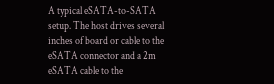A typical eSATA-to-SATA setup. The host drives several inches of board or cable to the eSATA connector and a 2m eSATA cable to the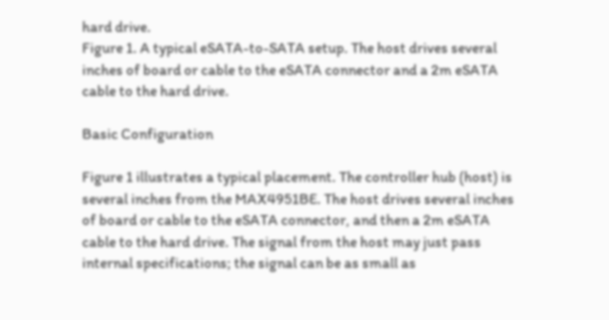hard drive.
Figure 1. A typical eSATA-to-SATA setup. The host drives several inches of board or cable to the eSATA connector and a 2m eSATA cable to the hard drive.

Basic Configuration

Figure 1 illustrates a typical placement. The controller hub (host) is several inches from the MAX4951BE. The host drives several inches of board or cable to the eSATA connector, and then a 2m eSATA cable to the hard drive. The signal from the host may just pass internal specifications; the signal can be as small as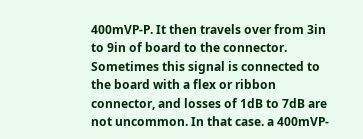400mVP-P. It then travels over from 3in to 9in of board to the connector. Sometimes this signal is connected to the board with a flex or ribbon connector, and losses of 1dB to 7dB are not uncommon. In that case. a 400mVP-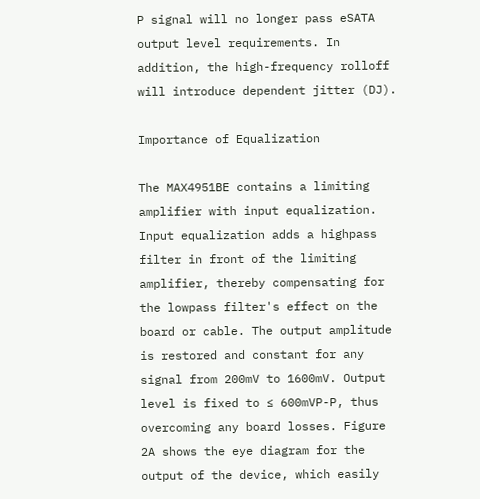P signal will no longer pass eSATA output level requirements. In addition, the high-frequency rolloff will introduce dependent jitter (DJ).

Importance of Equalization

The MAX4951BE contains a limiting amplifier with input equalization. Input equalization adds a highpass filter in front of the limiting amplifier, thereby compensating for the lowpass filter's effect on the board or cable. The output amplitude is restored and constant for any signal from 200mV to 1600mV. Output level is fixed to ≤ 600mVP-P, thus overcoming any board losses. Figure 2A shows the eye diagram for the output of the device, which easily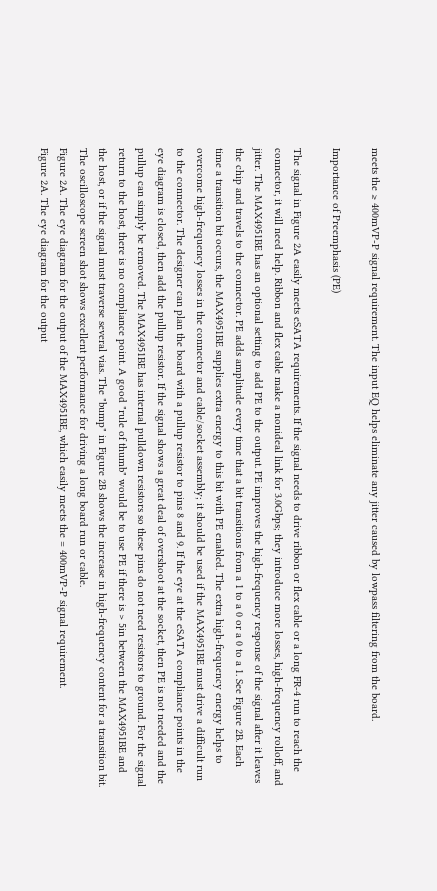meets the ≥ 400mVP-P signal requirement. The input EQ helps eliminate any jitter caused by lowpass filtering from the board.

Importance of Preemphasis (PE)

The signal in Figure 2A easily meets eSATA requirements. If the signal needs to drive ribbon or flex cable or a long FR-4 run to reach the connector, it will need help. Ribbon and flex cable make a nonideal link for 3.0Gbps; they introduce more losses, high-frequency rolloff, and jitter. The MAX4951BE has an optional setting to add PE to the output. PE improves the high-frequency response of the signal after it leaves the chip and travels to the connector. PE adds amplitude every time that a bit transitions from a 1 to a 0 or a 0 to a 1. See Figure 2B. Each time a transition bit occurs, the MAX4951BE supplies extra energy to this bit with PE enabled. The extra high-frequency energy helps to overcome high-frequency losses in the connector and cable/socket assembly; it should be used if the MAX4951BE must drive a difficult run to the connector. The designer can plan the board with a pullup resistor to pins 8 and 9. If the eye at the eSATA compliance points in the eye diagram is closed, then add the pullup resistor. If the signal shows a great deal of overshoot at the socket, then PE is not needed and the pullup can simply be removed. The MAX4951BE has internal pulldown resistors so these pins do not need resistors to ground. For the signal return to the host, there is no compliance point. A good "rule of thumb" would be to use PE if there is > 5in between the MAX4951BE and the host, or if the signal must traverse several vias. The "bump" in Figure 2B shows the increase in high-frequency content for a transition bit. The oscilloscope screen shot shows excellent performance for driving a long board run or cable.
Figure 2A. The eye diagram for the output of the MAX4951BE, which easily meets the = 400mVP-P signal requirement.
Figure 2A. The eye diagram for the output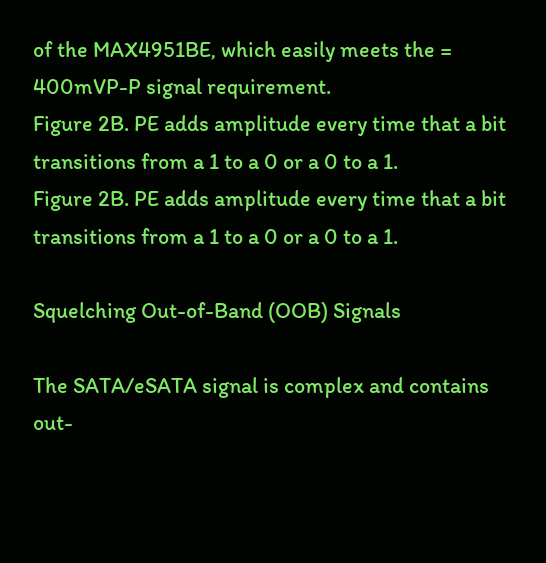of the MAX4951BE, which easily meets the = 400mVP-P signal requirement.
Figure 2B. PE adds amplitude every time that a bit transitions from a 1 to a 0 or a 0 to a 1.
Figure 2B. PE adds amplitude every time that a bit transitions from a 1 to a 0 or a 0 to a 1.

Squelching Out-of-Band (OOB) Signals

The SATA/eSATA signal is complex and contains out-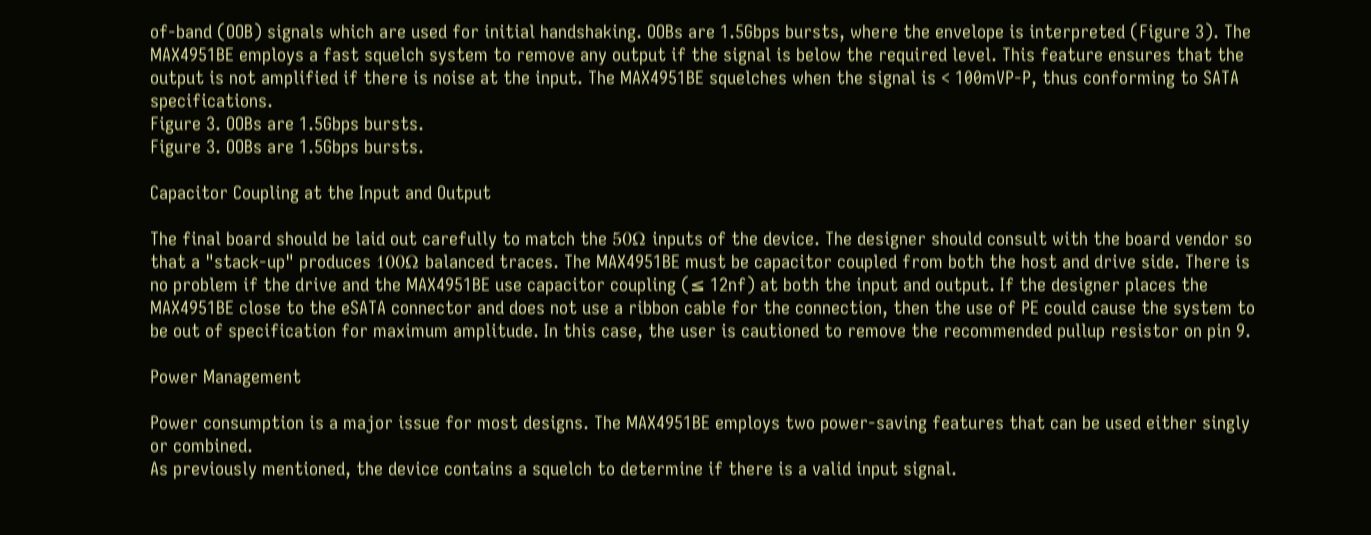of-band (OOB) signals which are used for initial handshaking. OOBs are 1.5Gbps bursts, where the envelope is interpreted (Figure 3). The MAX4951BE employs a fast squelch system to remove any output if the signal is below the required level. This feature ensures that the output is not amplified if there is noise at the input. The MAX4951BE squelches when the signal is < 100mVP-P, thus conforming to SATA specifications.
Figure 3. OOBs are 1.5Gbps bursts.
Figure 3. OOBs are 1.5Gbps bursts.

Capacitor Coupling at the Input and Output

The final board should be laid out carefully to match the 50Ω inputs of the device. The designer should consult with the board vendor so that a "stack-up" produces 100Ω balanced traces. The MAX4951BE must be capacitor coupled from both the host and drive side. There is no problem if the drive and the MAX4951BE use capacitor coupling (≤ 12nf) at both the input and output. If the designer places the MAX4951BE close to the eSATA connector and does not use a ribbon cable for the connection, then the use of PE could cause the system to be out of specification for maximum amplitude. In this case, the user is cautioned to remove the recommended pullup resistor on pin 9.

Power Management

Power consumption is a major issue for most designs. The MAX4951BE employs two power-saving features that can be used either singly or combined.
As previously mentioned, the device contains a squelch to determine if there is a valid input signal.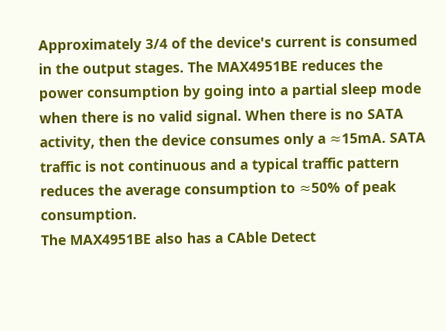Approximately 3/4 of the device's current is consumed in the output stages. The MAX4951BE reduces the power consumption by going into a partial sleep mode when there is no valid signal. When there is no SATA activity, then the device consumes only a ≈15mA. SATA traffic is not continuous and a typical traffic pattern reduces the average consumption to ≈50% of peak consumption.
The MAX4951BE also has a CAble Detect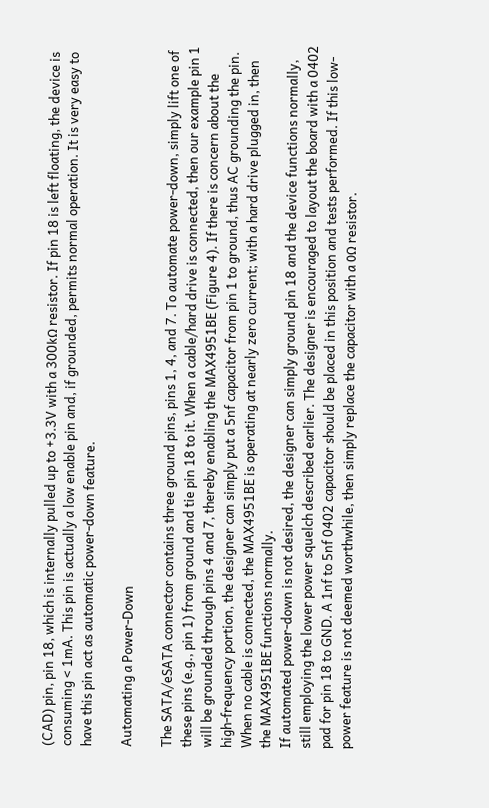(CAD) pin, pin 18, which is internally pulled up to +3.3V with a 300kΩ resistor. If pin 18 is left floating, the device is consuming < 1mA. This pin is actually a low enable pin and, if grounded, permits normal operation. It is very easy to have this pin act as automatic power-down feature.

Automating a Power-Down

The SATA/eSATA connector contains three ground pins, pins 1, 4, and 7. To automate power-down, simply lift one of these pins (e.g., pin 1) from ground and tie pin 18 to it. When a cable/hard drive is connected, then our example pin 1 will be grounded through pins 4 and 7, thereby enabling the MAX4951BE (Figure 4). If there is concern about the high-frequency portion, the designer can simply put a 5nf capacitor from pin 1 to ground, thus AC grounding the pin. When no cable is connected, the MAX4951BE is operating at nearly zero current; with a hard drive plugged in, then the MAX4951BE functions normally.
If automated power-down is not desired, the designer can simply ground pin 18 and the device functions normally, still employing the lower power squelch described earlier. The designer is encouraged to layout the board with a 0402 pad for pin 18 to GND. A 1nf to 5nf 0402 capacitor should be placed in this position and tests performed. If this low-power feature is not deemed worthwhile, then simply replace the capacitor with a 0Ω resistor.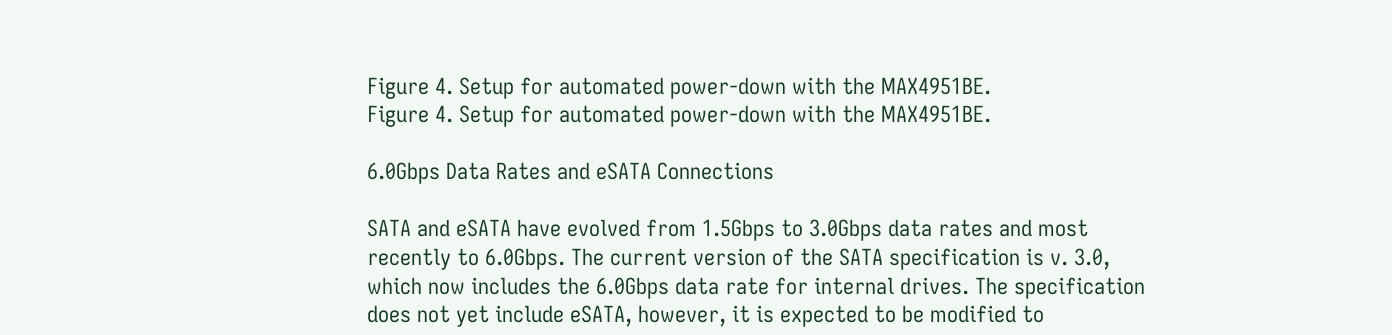Figure 4. Setup for automated power-down with the MAX4951BE.
Figure 4. Setup for automated power-down with the MAX4951BE.

6.0Gbps Data Rates and eSATA Connections

SATA and eSATA have evolved from 1.5Gbps to 3.0Gbps data rates and most recently to 6.0Gbps. The current version of the SATA specification is v. 3.0, which now includes the 6.0Gbps data rate for internal drives. The specification does not yet include eSATA, however, it is expected to be modified to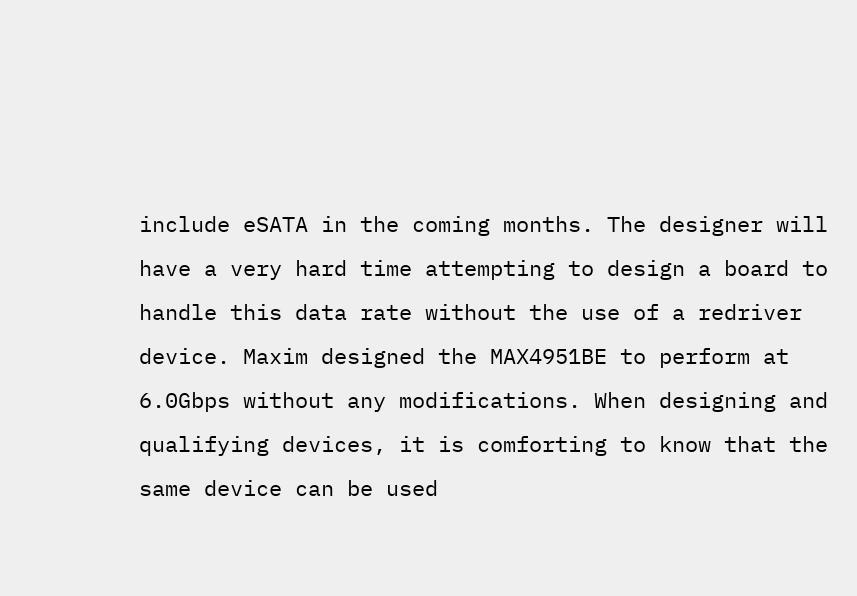include eSATA in the coming months. The designer will have a very hard time attempting to design a board to handle this data rate without the use of a redriver device. Maxim designed the MAX4951BE to perform at 6.0Gbps without any modifications. When designing and qualifying devices, it is comforting to know that the same device can be used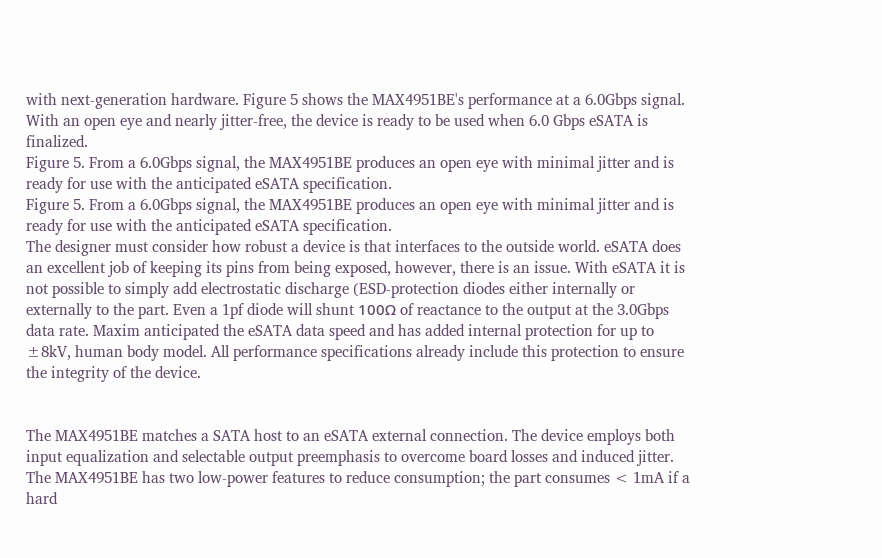with next-generation hardware. Figure 5 shows the MAX4951BE's performance at a 6.0Gbps signal. With an open eye and nearly jitter-free, the device is ready to be used when 6.0 Gbps eSATA is finalized.
Figure 5. From a 6.0Gbps signal, the MAX4951BE produces an open eye with minimal jitter and is ready for use with the anticipated eSATA specification.
Figure 5. From a 6.0Gbps signal, the MAX4951BE produces an open eye with minimal jitter and is ready for use with the anticipated eSATA specification.
The designer must consider how robust a device is that interfaces to the outside world. eSATA does an excellent job of keeping its pins from being exposed, however, there is an issue. With eSATA it is not possible to simply add electrostatic discharge (ESD-protection diodes either internally or externally to the part. Even a 1pf diode will shunt 100Ω of reactance to the output at the 3.0Gbps data rate. Maxim anticipated the eSATA data speed and has added internal protection for up to ±8kV, human body model. All performance specifications already include this protection to ensure the integrity of the device.


The MAX4951BE matches a SATA host to an eSATA external connection. The device employs both input equalization and selectable output preemphasis to overcome board losses and induced jitter. The MAX4951BE has two low-power features to reduce consumption; the part consumes < 1mA if a hard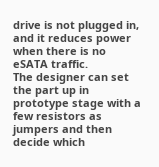drive is not plugged in, and it reduces power when there is no eSATA traffic.
The designer can set the part up in prototype stage with a few resistors as jumpers and then decide which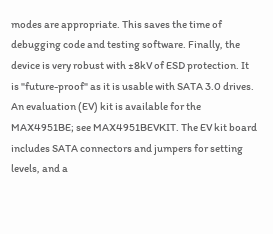modes are appropriate. This saves the time of debugging code and testing software. Finally, the device is very robust with ±8kV of ESD protection. It is "future-proof" as it is usable with SATA 3.0 drives. An evaluation (EV) kit is available for the MAX4951BE; see MAX4951BEVKIT. The EV kit board includes SATA connectors and jumpers for setting levels, and a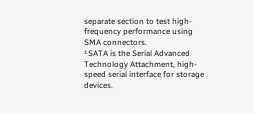separate section to test high-frequency performance using SMA connectors.
¹SATA is the Serial Advanced Technology Attachment, high-speed serial interface for storage devices.